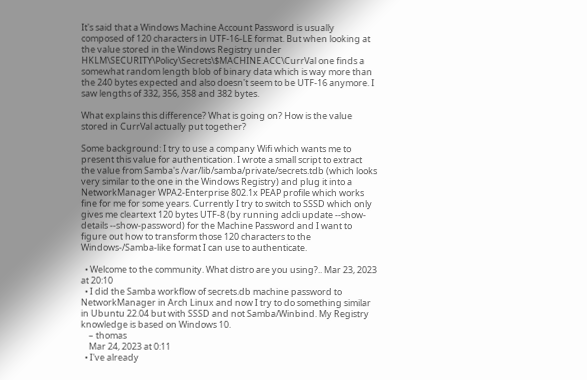It's said that a Windows Machine Account Password is usually composed of 120 characters in UTF-16-LE format. But when looking at the value stored in the Windows Registry under HKLM\SECURITY\Policy\Secrets\$MACHINE.ACC\CurrVal one finds a somewhat random length blob of binary data which is way more than the 240 bytes expected and also doesn't seem to be UTF-16 anymore. I saw lengths of 332, 356, 358 and 382 bytes.

What explains this difference? What is going on? How is the value stored in CurrVal actually put together?

Some background: I try to use a company Wifi which wants me to present this value for authentication. I wrote a small script to extract the value from Samba's /var/lib/samba/private/secrets.tdb (which looks very similar to the one in the Windows Registry) and plug it into a NetworkManager WPA2-Enterprise 802.1x PEAP profile which works fine for me for some years. Currently I try to switch to SSSD which only gives me cleartext 120 bytes UTF-8 (by running adcli update --show-details --show-password) for the Machine Password and I want to figure out how to transform those 120 characters to the Windows-/Samba-like format I can use to authenticate.

  • Welcome to the community. What distro are you using?.. Mar 23, 2023 at 20:10
  • I did the Samba workflow of secrets.db machine password to NetworkManager in Arch Linux and now I try to do something similar in Ubuntu 22.04 but with SSSD and not Samba/Winbind. My Registry knowledge is based on Windows 10.
    – thomas
    Mar 24, 2023 at 0:11
  • I've already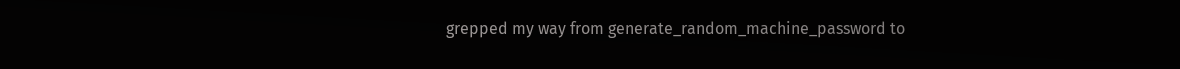grepped my way from generate_random_machine_password to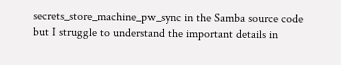secrets_store_machine_pw_sync in the Samba source code but I struggle to understand the important details in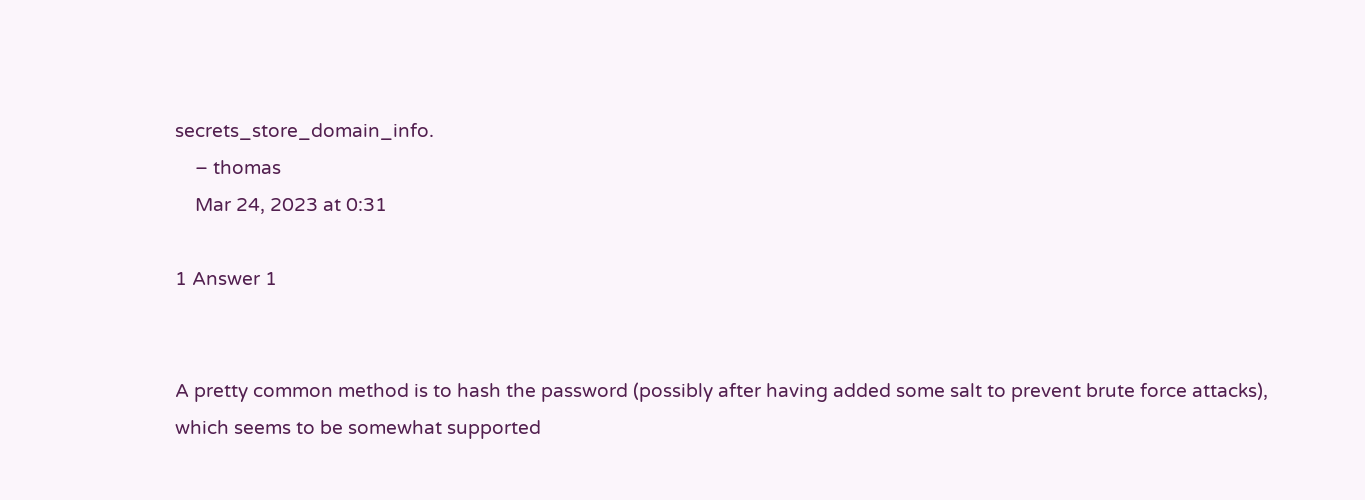secrets_store_domain_info.
    – thomas
    Mar 24, 2023 at 0:31

1 Answer 1


A pretty common method is to hash the password (possibly after having added some salt to prevent brute force attacks), which seems to be somewhat supported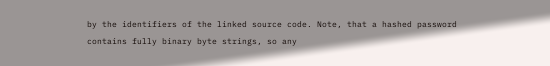by the identifiers of the linked source code. Note, that a hashed password contains fully binary byte strings, so any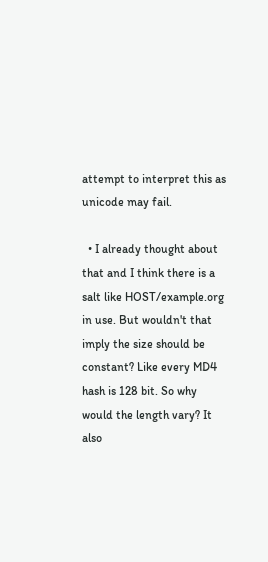attempt to interpret this as unicode may fail.

  • I already thought about that and I think there is a salt like HOST/example.org in use. But wouldn't that imply the size should be constant? Like every MD4 hash is 128 bit. So why would the length vary? It also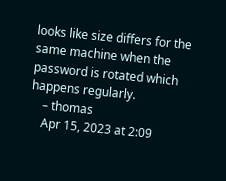looks like size differs for the same machine when the password is rotated which happens regularly.
    – thomas
    Apr 15, 2023 at 2:09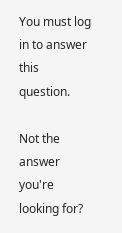You must log in to answer this question.

Not the answer you're looking for?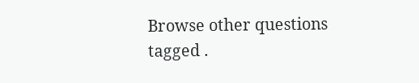Browse other questions tagged .